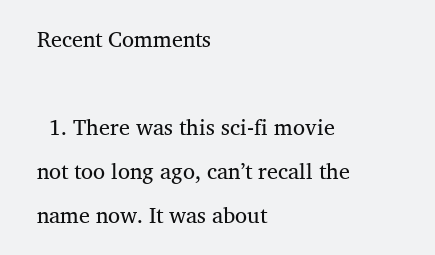Recent Comments

  1. There was this sci-fi movie not too long ago, can’t recall the name now. It was about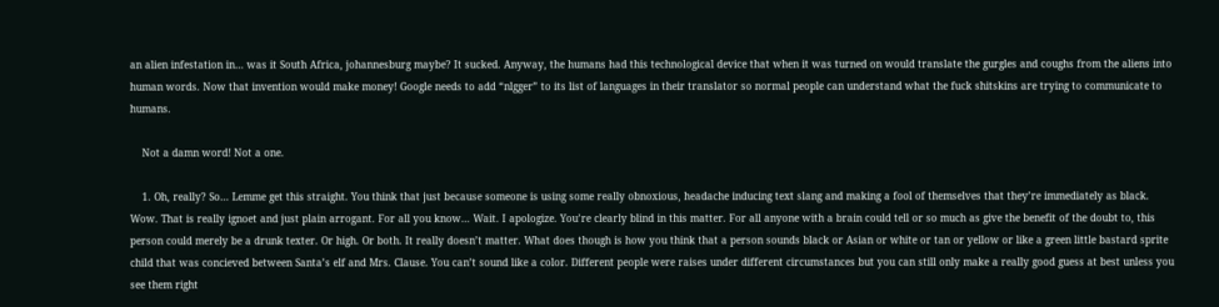an alien infestation in… was it South Africa, johannesburg maybe? It sucked. Anyway, the humans had this technological device that when it was turned on would translate the gurgles and coughs from the aliens into human words. Now that invention would make money! Google needs to add “nlgger” to its list of languages in their translator so normal people can understand what the fuck shitskins are trying to communicate to humans.

    Not a damn word! Not a one.

    1. Oh, really? So… Lemme get this straight. You think that just because someone is using some really obnoxious, headache inducing text slang and making a fool of themselves that they’re immediately as black. Wow. That is really ignoet and just plain arrogant. For all you know… Wait. I apologize. You’re clearly blind in this matter. For all anyone with a brain could tell or so much as give the benefit of the doubt to, this person could merely be a drunk texter. Or high. Or both. It really doesn’t matter. What does though is how you think that a person sounds black or Asian or white or tan or yellow or like a green little bastard sprite child that was concieved between Santa’s elf and Mrs. Clause. You can’t sound like a color. Different people were raises under different circumstances but you can still only make a really good guess at best unless you see them right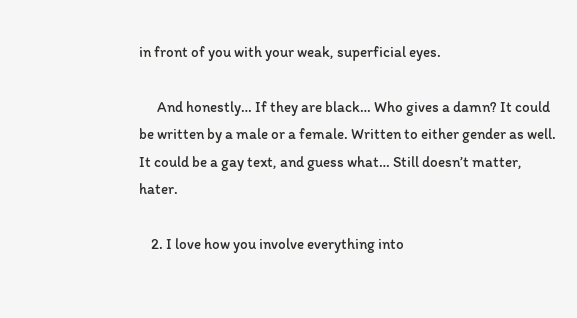in front of you with your weak, superficial eyes.

      And honestly… If they are black… Who gives a damn? It could be written by a male or a female. Written to either gender as well. It could be a gay text, and guess what… Still doesn’t matter, hater.

    2. I love how you involve everything into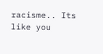racisme.. Its like you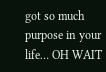got so much purpose in your life… OH WAIT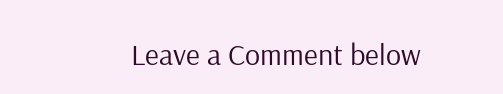Leave a Comment below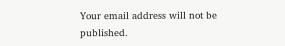Your email address will not be published.